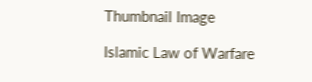Thumbnail Image

Islamic Law of Warfare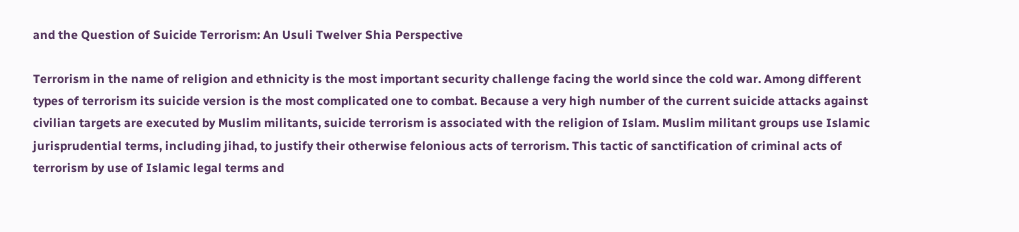and the Question of Suicide Terrorism: An Usuli Twelver Shia Perspective

Terrorism in the name of religion and ethnicity is the most important security challenge facing the world since the cold war. Among different types of terrorism its suicide version is the most complicated one to combat. Because a very high number of the current suicide attacks against civilian targets are executed by Muslim militants, suicide terrorism is associated with the religion of Islam. Muslim militant groups use Islamic jurisprudential terms, including jihad, to justify their otherwise felonious acts of terrorism. This tactic of sanctification of criminal acts of terrorism by use of Islamic legal terms and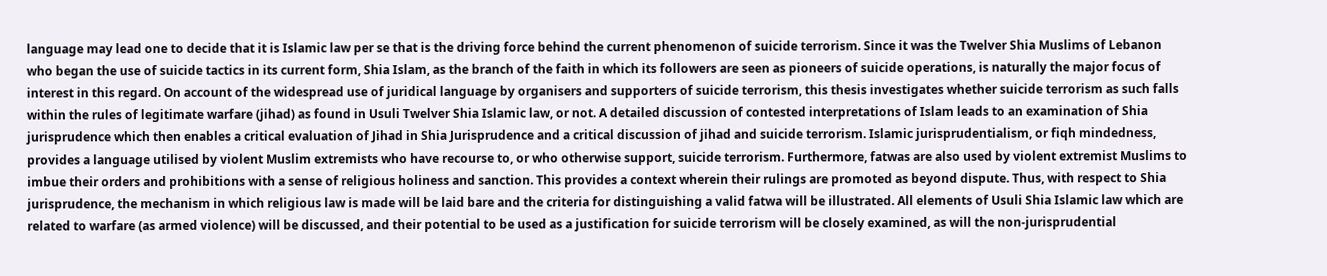language may lead one to decide that it is Islamic law per se that is the driving force behind the current phenomenon of suicide terrorism. Since it was the Twelver Shia Muslims of Lebanon who began the use of suicide tactics in its current form, Shia Islam, as the branch of the faith in which its followers are seen as pioneers of suicide operations, is naturally the major focus of interest in this regard. On account of the widespread use of juridical language by organisers and supporters of suicide terrorism, this thesis investigates whether suicide terrorism as such falls within the rules of legitimate warfare (jihad) as found in Usuli Twelver Shia Islamic law, or not. A detailed discussion of contested interpretations of Islam leads to an examination of Shia jurisprudence which then enables a critical evaluation of Jihad in Shia Jurisprudence and a critical discussion of jihad and suicide terrorism. Islamic jurisprudentialism, or fiqh mindedness, provides a language utilised by violent Muslim extremists who have recourse to, or who otherwise support, suicide terrorism. Furthermore, fatwas are also used by violent extremist Muslims to imbue their orders and prohibitions with a sense of religious holiness and sanction. This provides a context wherein their rulings are promoted as beyond dispute. Thus, with respect to Shia jurisprudence, the mechanism in which religious law is made will be laid bare and the criteria for distinguishing a valid fatwa will be illustrated. All elements of Usuli Shia Islamic law which are related to warfare (as armed violence) will be discussed, and their potential to be used as a justification for suicide terrorism will be closely examined, as will the non-jurisprudential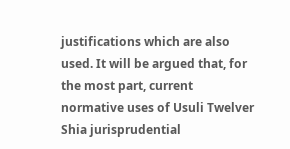justifications which are also used. It will be argued that, for the most part, current normative uses of Usuli Twelver Shia jurisprudential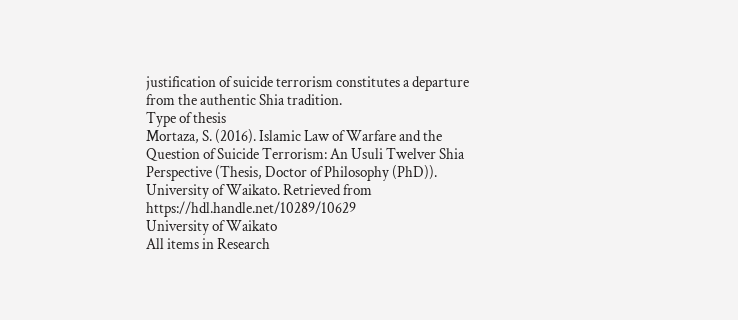justification of suicide terrorism constitutes a departure from the authentic Shia tradition.
Type of thesis
Mortaza, S. (2016). Islamic Law of Warfare and the Question of Suicide Terrorism: An Usuli Twelver Shia Perspective (Thesis, Doctor of Philosophy (PhD)). University of Waikato. Retrieved from https://hdl.handle.net/10289/10629
University of Waikato
All items in Research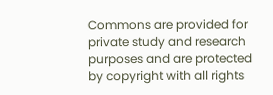Commons are provided for private study and research purposes and are protected by copyright with all rights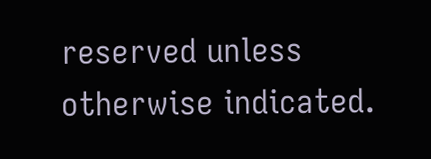reserved unless otherwise indicated.